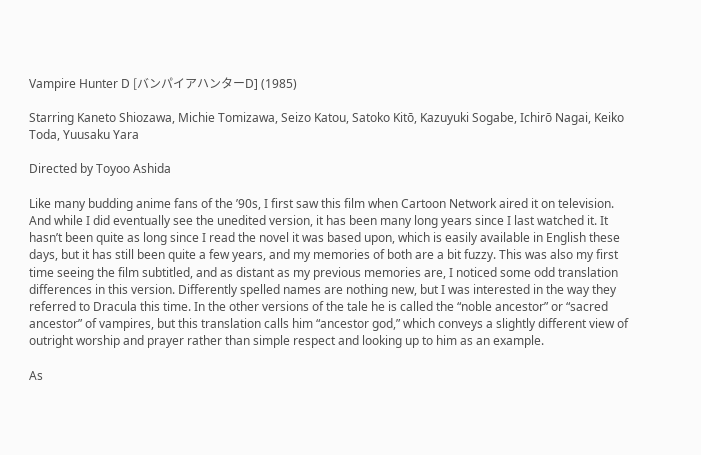Vampire Hunter D [バンパイアハンターD] (1985)

Starring Kaneto Shiozawa, Michie Tomizawa, Seizo Katou, Satoko Kitō, Kazuyuki Sogabe, Ichirō Nagai, Keiko Toda, Yuusaku Yara

Directed by Toyoo Ashida

Like many budding anime fans of the ’90s, I first saw this film when Cartoon Network aired it on television. And while I did eventually see the unedited version, it has been many long years since I last watched it. It hasn’t been quite as long since I read the novel it was based upon, which is easily available in English these days, but it has still been quite a few years, and my memories of both are a bit fuzzy. This was also my first time seeing the film subtitled, and as distant as my previous memories are, I noticed some odd translation differences in this version. Differently spelled names are nothing new, but I was interested in the way they referred to Dracula this time. In the other versions of the tale he is called the “noble ancestor” or “sacred ancestor” of vampires, but this translation calls him “ancestor god,” which conveys a slightly different view of outright worship and prayer rather than simple respect and looking up to him as an example.

As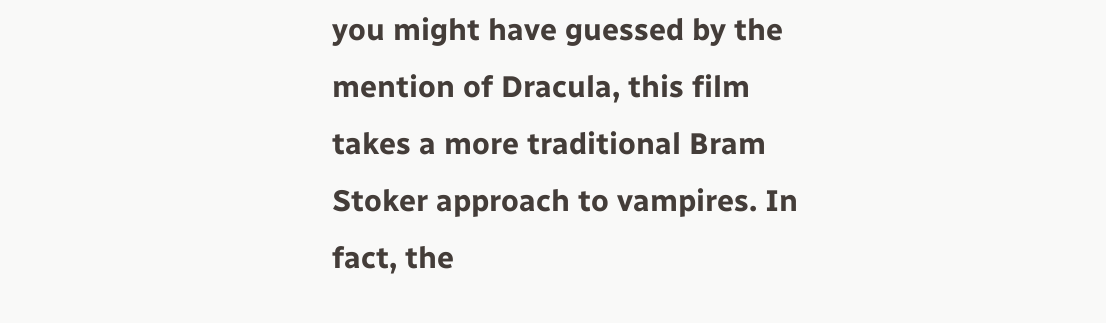you might have guessed by the mention of Dracula, this film takes a more traditional Bram Stoker approach to vampires. In fact, the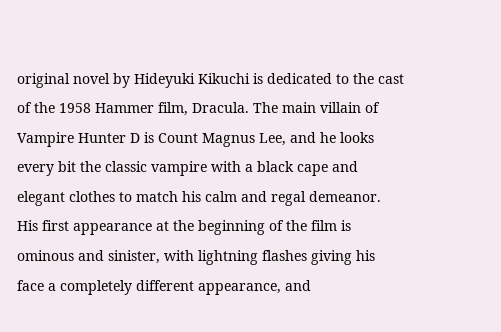original novel by Hideyuki Kikuchi is dedicated to the cast of the 1958 Hammer film, Dracula. The main villain of Vampire Hunter D is Count Magnus Lee, and he looks every bit the classic vampire with a black cape and elegant clothes to match his calm and regal demeanor. His first appearance at the beginning of the film is ominous and sinister, with lightning flashes giving his face a completely different appearance, and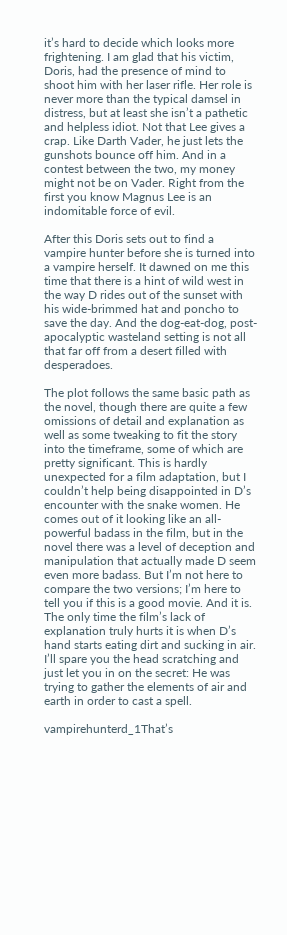it’s hard to decide which looks more frightening. I am glad that his victim, Doris, had the presence of mind to shoot him with her laser rifle. Her role is never more than the typical damsel in distress, but at least she isn’t a pathetic and helpless idiot. Not that Lee gives a crap. Like Darth Vader, he just lets the gunshots bounce off him. And in a contest between the two, my money might not be on Vader. Right from the first you know Magnus Lee is an indomitable force of evil.

After this Doris sets out to find a vampire hunter before she is turned into a vampire herself. It dawned on me this time that there is a hint of wild west in the way D rides out of the sunset with his wide-brimmed hat and poncho to save the day. And the dog-eat-dog, post-apocalyptic wasteland setting is not all that far off from a desert filled with desperadoes.

The plot follows the same basic path as the novel, though there are quite a few omissions of detail and explanation as well as some tweaking to fit the story into the timeframe, some of which are pretty significant. This is hardly unexpected for a film adaptation, but I couldn’t help being disappointed in D’s encounter with the snake women. He comes out of it looking like an all-powerful badass in the film, but in the novel there was a level of deception and manipulation that actually made D seem even more badass. But I’m not here to compare the two versions; I’m here to tell you if this is a good movie. And it is. The only time the film’s lack of explanation truly hurts it is when D’s hand starts eating dirt and sucking in air. I’ll spare you the head scratching and just let you in on the secret: He was trying to gather the elements of air and earth in order to cast a spell.

vampirehunterd_1That’s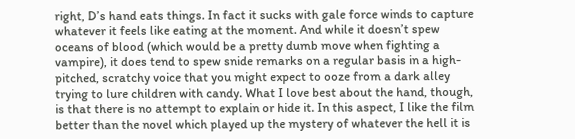right, D’s hand eats things. In fact it sucks with gale force winds to capture whatever it feels like eating at the moment. And while it doesn’t spew oceans of blood (which would be a pretty dumb move when fighting a vampire), it does tend to spew snide remarks on a regular basis in a high-pitched, scratchy voice that you might expect to ooze from a dark alley trying to lure children with candy. What I love best about the hand, though, is that there is no attempt to explain or hide it. In this aspect, I like the film better than the novel which played up the mystery of whatever the hell it is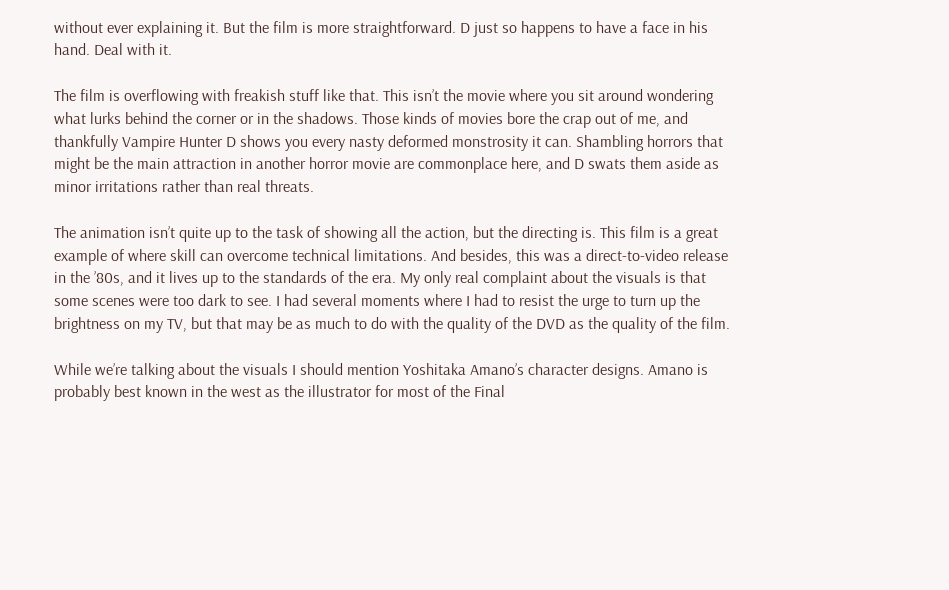without ever explaining it. But the film is more straightforward. D just so happens to have a face in his hand. Deal with it.

The film is overflowing with freakish stuff like that. This isn’t the movie where you sit around wondering what lurks behind the corner or in the shadows. Those kinds of movies bore the crap out of me, and thankfully Vampire Hunter D shows you every nasty deformed monstrosity it can. Shambling horrors that might be the main attraction in another horror movie are commonplace here, and D swats them aside as minor irritations rather than real threats.

The animation isn’t quite up to the task of showing all the action, but the directing is. This film is a great example of where skill can overcome technical limitations. And besides, this was a direct-to-video release in the ’80s, and it lives up to the standards of the era. My only real complaint about the visuals is that some scenes were too dark to see. I had several moments where I had to resist the urge to turn up the brightness on my TV, but that may be as much to do with the quality of the DVD as the quality of the film.

While we’re talking about the visuals I should mention Yoshitaka Amano’s character designs. Amano is probably best known in the west as the illustrator for most of the Final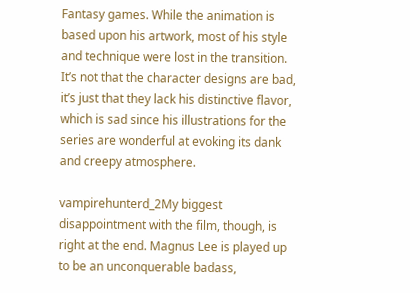Fantasy games. While the animation is based upon his artwork, most of his style and technique were lost in the transition. It’s not that the character designs are bad, it’s just that they lack his distinctive flavor, which is sad since his illustrations for the series are wonderful at evoking its dank and creepy atmosphere.

vampirehunterd_2My biggest disappointment with the film, though, is right at the end. Magnus Lee is played up to be an unconquerable badass,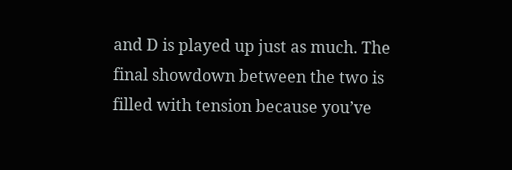and D is played up just as much. The final showdown between the two is filled with tension because you’ve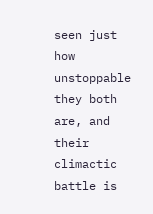seen just how unstoppable they both are, and their climactic battle is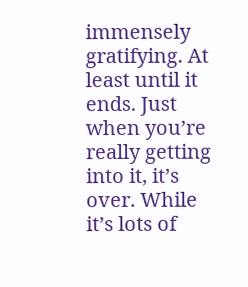immensely gratifying. At least until it ends. Just when you’re really getting into it, it’s over. While it’s lots of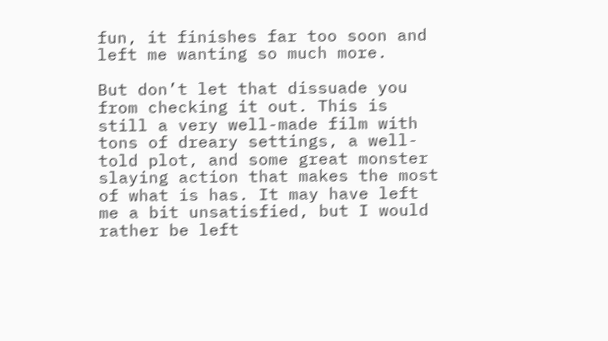fun, it finishes far too soon and left me wanting so much more.

But don’t let that dissuade you from checking it out. This is still a very well-made film with tons of dreary settings, a well-told plot, and some great monster slaying action that makes the most of what is has. It may have left me a bit unsatisfied, but I would rather be left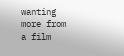wanting more from a film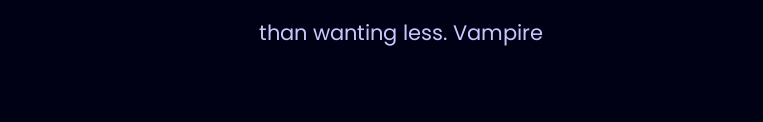than wanting less. Vampire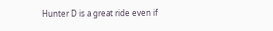Hunter D is a great ride even if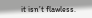it isn’t flawless.